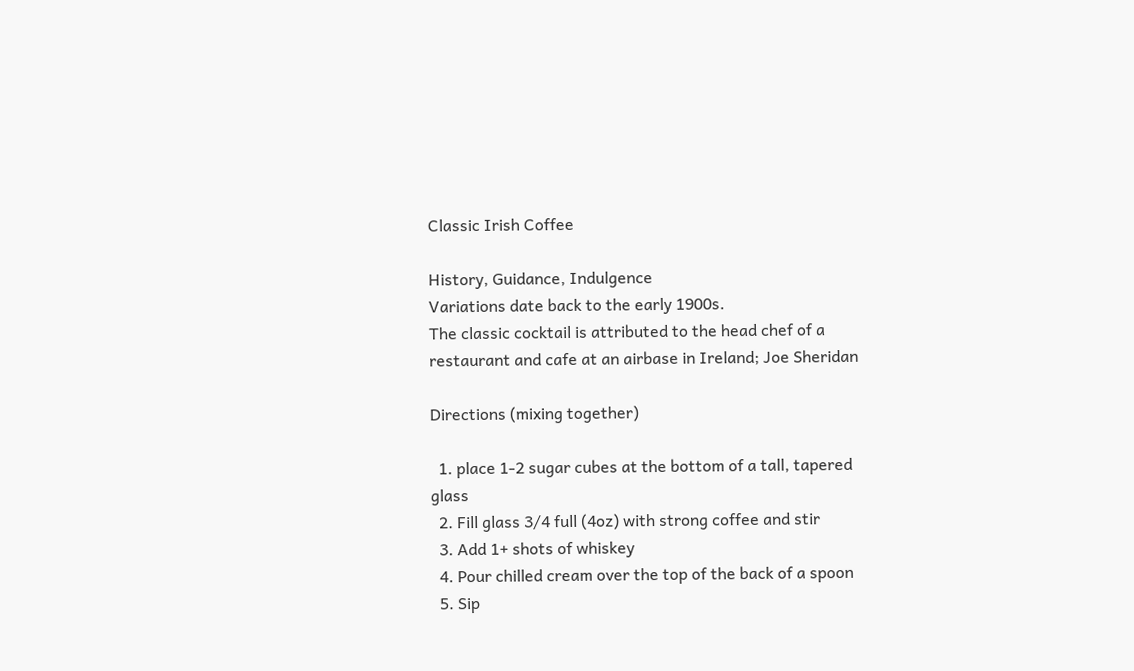Classic Irish Coffee

History, Guidance, Indulgence
Variations date back to the early 1900s.
The classic cocktail is attributed to the head chef of a restaurant and cafe at an airbase in Ireland; Joe Sheridan

Directions (mixing together)

  1. place 1-2 sugar cubes at the bottom of a tall, tapered glass
  2. Fill glass 3/4 full (4oz) with strong coffee and stir
  3. Add 1+ shots of whiskey
  4. Pour chilled cream over the top of the back of a spoon
  5. Sip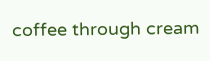coffee through cream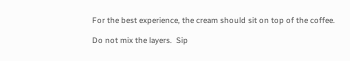For the best experience, the cream should sit on top of the coffee.

Do not mix the layers.  Sip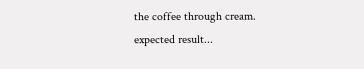the coffee through cream.
expected result...